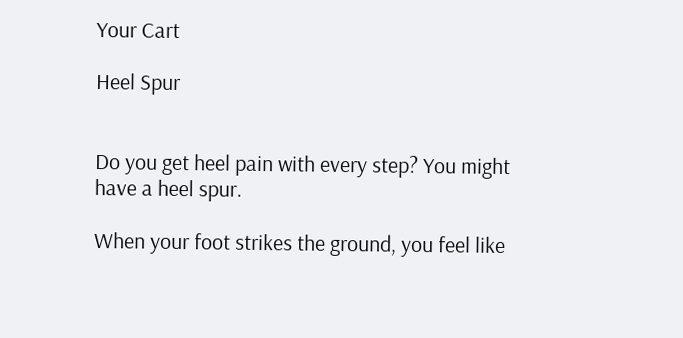Your Cart

Heel Spur


Do you get heel pain with every step? You might have a heel spur.

When your foot strikes the ground, you feel like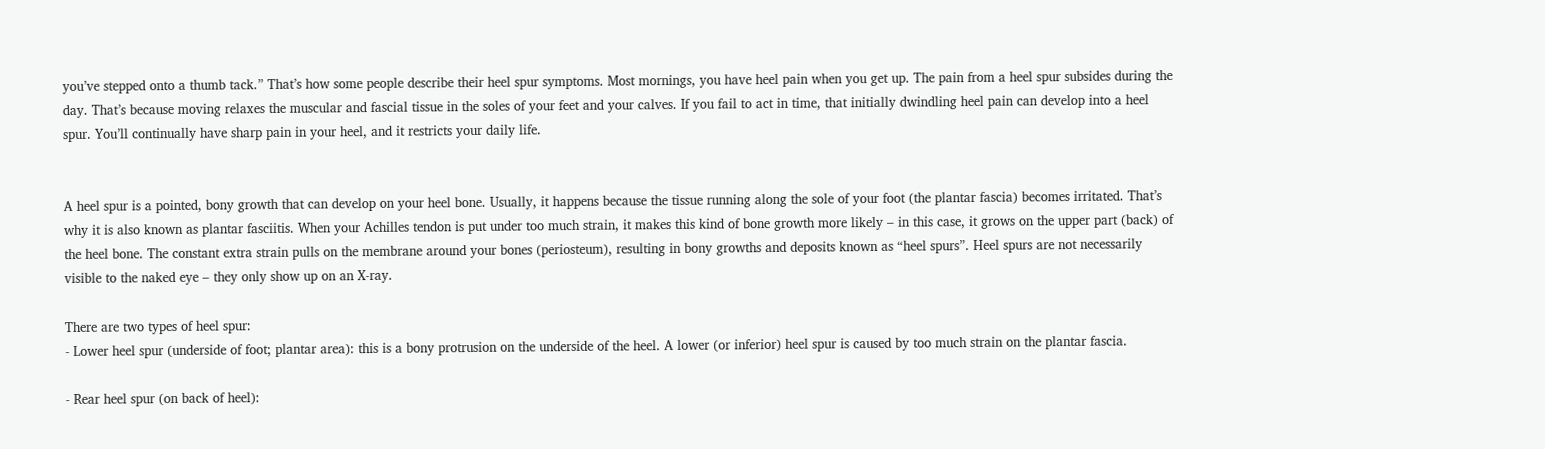you’ve stepped onto a thumb tack.” That’s how some people describe their heel spur symptoms. Most mornings, you have heel pain when you get up. The pain from a heel spur subsides during the day. That’s because moving relaxes the muscular and fascial tissue in the soles of your feet and your calves. If you fail to act in time, that initially dwindling heel pain can develop into a heel spur. You’ll continually have sharp pain in your heel, and it restricts your daily life.


A heel spur is a pointed, bony growth that can develop on your heel bone. Usually, it happens because the tissue running along the sole of your foot (the plantar fascia) becomes irritated. That’s why it is also known as plantar fasciitis. When your Achilles tendon is put under too much strain, it makes this kind of bone growth more likely – in this case, it grows on the upper part (back) of the heel bone. The constant extra strain pulls on the membrane around your bones (periosteum), resulting in bony growths and deposits known as “heel spurs”. Heel spurs are not necessarily visible to the naked eye – they only show up on an X-ray.

There are two types of heel spur:
- Lower heel spur (underside of foot; plantar area): this is a bony protrusion on the underside of the heel. A lower (or inferior) heel spur is caused by too much strain on the plantar fascia.

- Rear heel spur (on back of heel):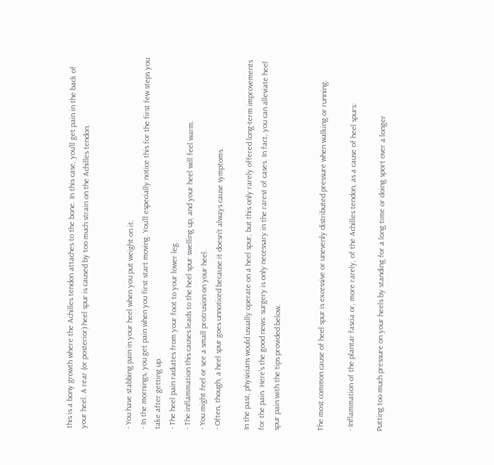this is a bony growth where the Achilles tendon attaches to the bone. In this case, you’ll get pain in the back of your heel. A rear (or posterior) heel spur is caused by too much strain on the Achilles tendon.


- You have stabbing pain in your heel when you put weight on it.
- In the mornings, you get pain when you first start moving. You’ll especially notice this for the first few steps you take after getting up.
- The heel pain radiates from your foot to your lower leg.
- The inflammation this causes leads to the heel spur swelling up, and your heel will feel warm.
- You might feel or see a small protrusion on your heel.
- Often, though, a heel spur goes unnoticed because it doesn’t always cause symptoms.

In the past, physicians would usually operate on a heel spur, but this only rarely offered long-term improvements for the pain. Here’s the good news: surgery is only necessary in the rarest of cases. In fact, you can alleviate heel spur pain with the tips provided below.


The most common cause of heel spur is excessive or unevenly distributed pressure when walking or running.

- Inflammation of the plantar fascia or, more rarely, of the Achilles tendon, as a cause of heel spurs:

Putting too much pressure on your heels by standing for a long time or doing sport over a longer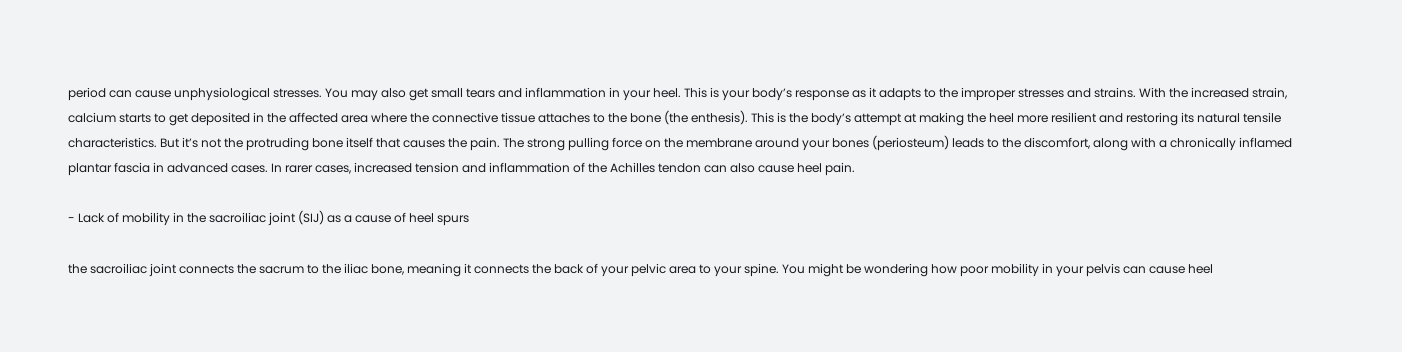period can cause unphysiological stresses. You may also get small tears and inflammation in your heel. This is your body’s response as it adapts to the improper stresses and strains. With the increased strain, calcium starts to get deposited in the affected area where the connective tissue attaches to the bone (the enthesis). This is the body’s attempt at making the heel more resilient and restoring its natural tensile characteristics. But it’s not the protruding bone itself that causes the pain. The strong pulling force on the membrane around your bones (periosteum) leads to the discomfort, along with a chronically inflamed plantar fascia in advanced cases. In rarer cases, increased tension and inflammation of the Achilles tendon can also cause heel pain.

- Lack of mobility in the sacroiliac joint (SIJ) as a cause of heel spurs

the sacroiliac joint connects the sacrum to the iliac bone, meaning it connects the back of your pelvic area to your spine. You might be wondering how poor mobility in your pelvis can cause heel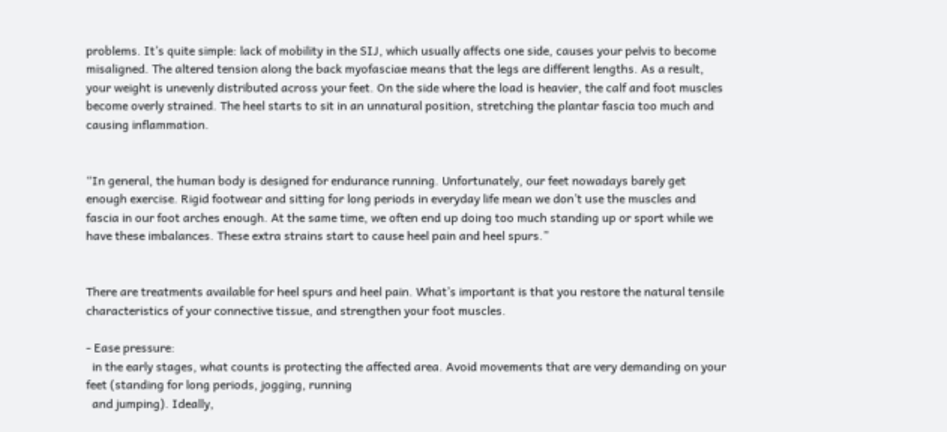problems. It’s quite simple: lack of mobility in the SIJ, which usually affects one side, causes your pelvis to become misaligned. The altered tension along the back myofasciae means that the legs are different lengths. As a result, your weight is unevenly distributed across your feet. On the side where the load is heavier, the calf and foot muscles become overly strained. The heel starts to sit in an unnatural position, stretching the plantar fascia too much and causing inflammation.


“In general, the human body is designed for endurance running. Unfortunately, our feet nowadays barely get enough exercise. Rigid footwear and sitting for long periods in everyday life mean we don’t use the muscles and fascia in our foot arches enough. At the same time, we often end up doing too much standing up or sport while we have these imbalances. These extra strains start to cause heel pain and heel spurs.”


There are treatments available for heel spurs and heel pain. What’s important is that you restore the natural tensile characteristics of your connective tissue, and strengthen your foot muscles.

- Ease pressure:
  in the early stages, what counts is protecting the affected area. Avoid movements that are very demanding on your feet (standing for long periods, jogging, running
  and jumping). Ideally,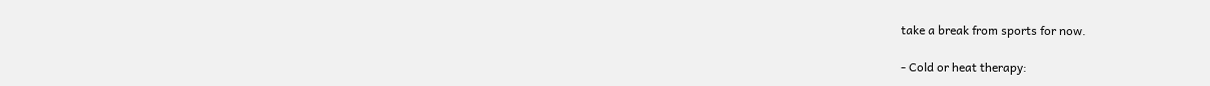take a break from sports for now.

- Cold or heat therapy: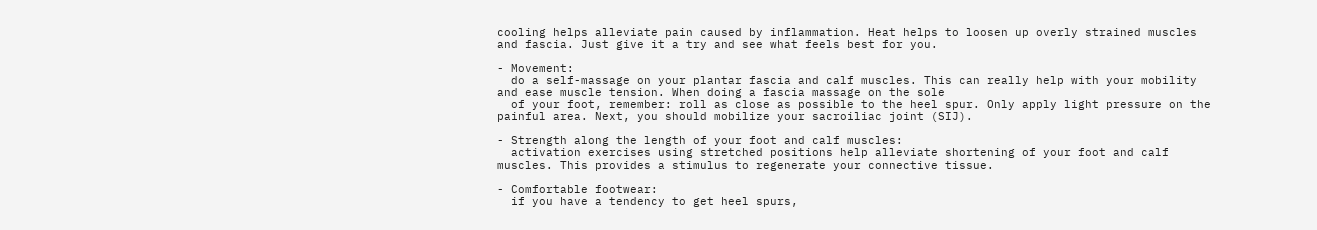cooling helps alleviate pain caused by inflammation. Heat helps to loosen up overly strained muscles and fascia. Just give it a try and see what feels best for you.

- Movement:
  do a self-massage on your plantar fascia and calf muscles. This can really help with your mobility and ease muscle tension. When doing a fascia massage on the sole
  of your foot, remember: roll as close as possible to the heel spur. Only apply light pressure on the painful area. Next, you should mobilize your sacroiliac joint (SIJ).

- Strength along the length of your foot and calf muscles:
  activation exercises using stretched positions help alleviate shortening of your foot and calf muscles. This provides a stimulus to regenerate your connective tissue.

- Comfortable footwear:
  if you have a tendency to get heel spurs,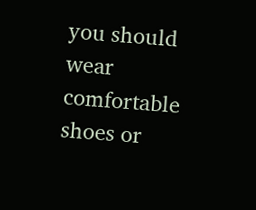you should wear comfortable shoes or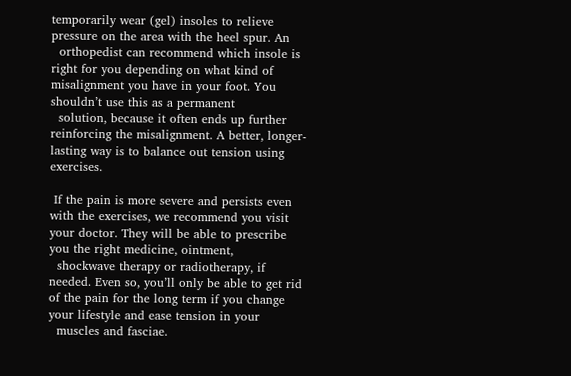temporarily wear (gel) insoles to relieve pressure on the area with the heel spur. An
  orthopedist can recommend which insole is right for you depending on what kind of misalignment you have in your foot. You shouldn’t use this as a permanent
  solution, because it often ends up further reinforcing the misalignment. A better, longer-lasting way is to balance out tension using exercises.

 If the pain is more severe and persists even with the exercises, we recommend you visit your doctor. They will be able to prescribe you the right medicine, ointment,
  shockwave therapy or radiotherapy, if needed. Even so, you’ll only be able to get rid of the pain for the long term if you change your lifestyle and ease tension in your
  muscles and fasciae.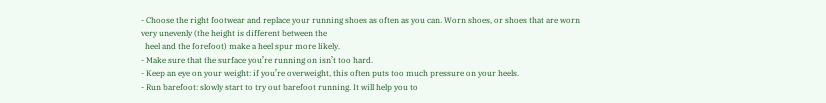- Choose the right footwear and replace your running shoes as often as you can. Worn shoes, or shoes that are worn very unevenly (the height is different between the
  heel and the forefoot) make a heel spur more likely.
- Make sure that the surface you’re running on isn’t too hard.
- Keep an eye on your weight: if you’re overweight, this often puts too much pressure on your heels.
- Run barefoot: slowly start to try out barefoot running. It will help you to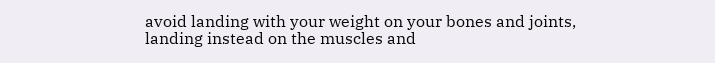avoid landing with your weight on your bones and joints, landing instead on the muscles and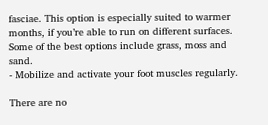fasciae. This option is especially suited to warmer months, if you’re able to run on different surfaces. Some of the best options include grass, moss and sand.
- Mobilize and activate your foot muscles regularly.

There are no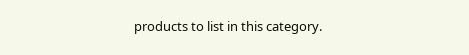products to list in this category.